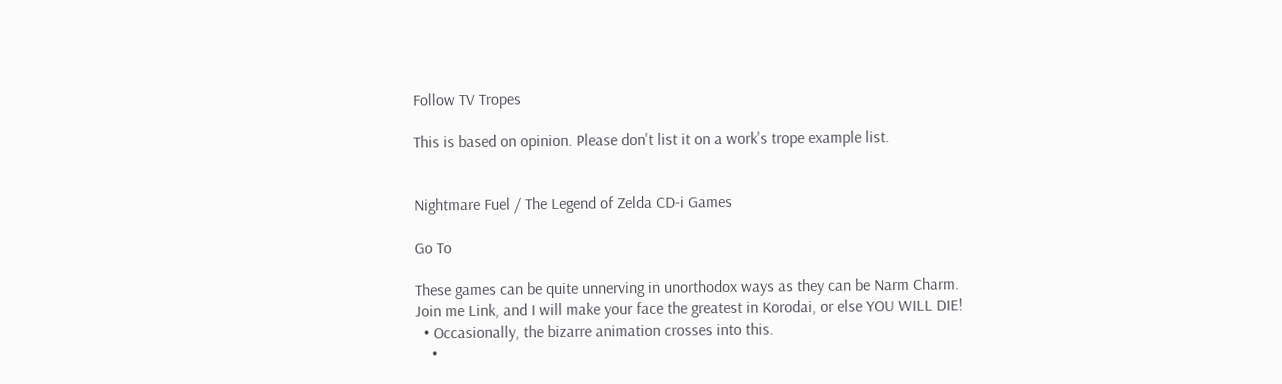Follow TV Tropes

This is based on opinion. Please don't list it on a work's trope example list.


Nightmare Fuel / The Legend of Zelda CD-i Games

Go To

These games can be quite unnerving in unorthodox ways as they can be Narm Charm.
Join me Link, and I will make your face the greatest in Korodai, or else YOU WILL DIE!
  • Occasionally, the bizarre animation crosses into this.
    •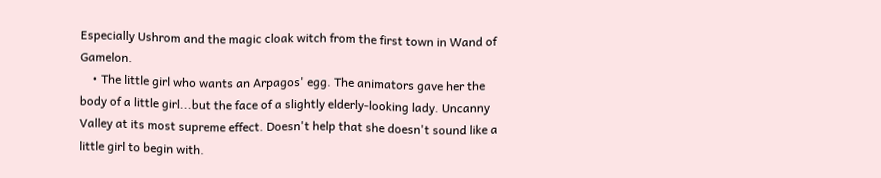Especially Ushrom and the magic cloak witch from the first town in Wand of Gamelon.
    • The little girl who wants an Arpagos' egg. The animators gave her the body of a little girl...but the face of a slightly elderly-looking lady. Uncanny Valley at its most supreme effect. Doesn't help that she doesn't sound like a little girl to begin with.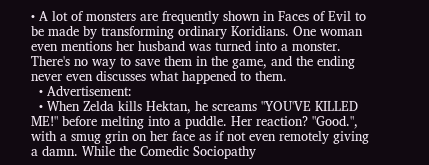• A lot of monsters are frequently shown in Faces of Evil to be made by transforming ordinary Koridians. One woman even mentions her husband was turned into a monster. There's no way to save them in the game, and the ending never even discusses what happened to them.
  • Advertisement:
  • When Zelda kills Hektan, he screams "YOU'VE KILLED ME!" before melting into a puddle. Her reaction? "Good.", with a smug grin on her face as if not even remotely giving a damn. While the Comedic Sociopathy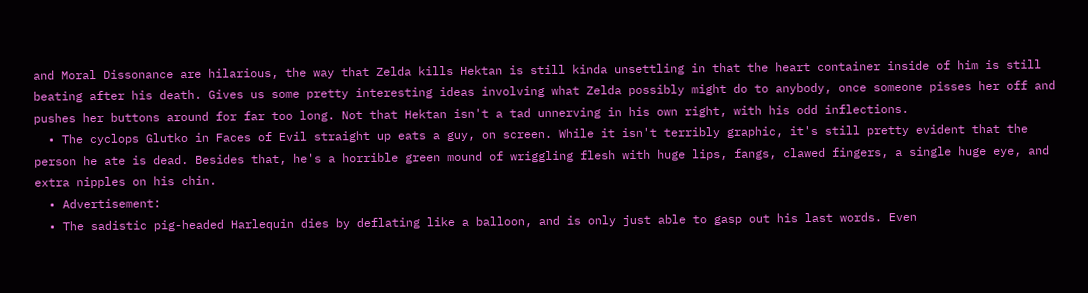and Moral Dissonance are hilarious, the way that Zelda kills Hektan is still kinda unsettling in that the heart container inside of him is still beating after his death. Gives us some pretty interesting ideas involving what Zelda possibly might do to anybody, once someone pisses her off and pushes her buttons around for far too long. Not that Hektan isn't a tad unnerving in his own right, with his odd inflections.
  • The cyclops Glutko in Faces of Evil straight up eats a guy, on screen. While it isn't terribly graphic, it's still pretty evident that the person he ate is dead. Besides that, he's a horrible green mound of wriggling flesh with huge lips, fangs, clawed fingers, a single huge eye, and extra nipples on his chin.
  • Advertisement:
  • The sadistic pig-headed Harlequin dies by deflating like a balloon, and is only just able to gasp out his last words. Even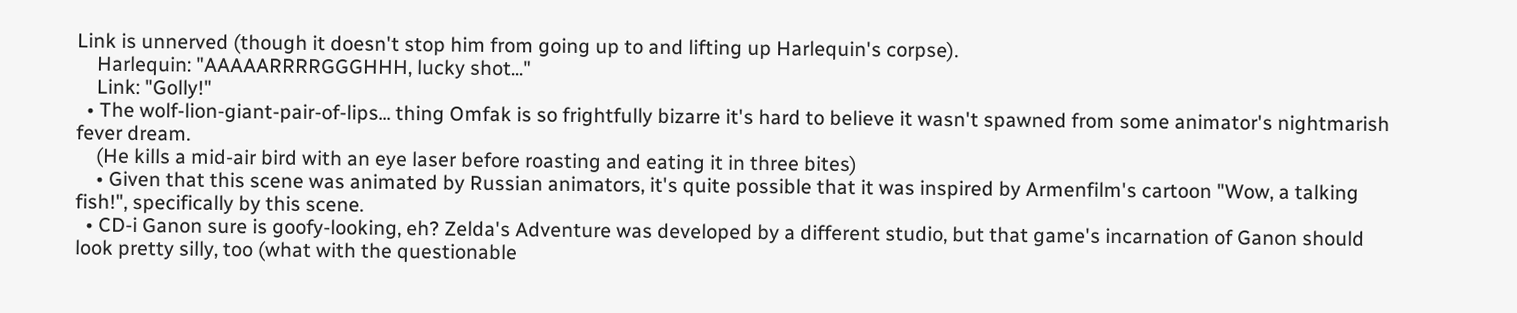Link is unnerved (though it doesn't stop him from going up to and lifting up Harlequin's corpse).
    Harlequin: "AAAAARRRRGGGHHH, lucky shot..."
    Link: "Golly!"
  • The wolf-lion-giant-pair-of-lips... thing Omfak is so frightfully bizarre it's hard to believe it wasn't spawned from some animator's nightmarish fever dream.
    (He kills a mid-air bird with an eye laser before roasting and eating it in three bites)
    • Given that this scene was animated by Russian animators, it's quite possible that it was inspired by Armenfilm's cartoon "Wow, a talking fish!", specifically by this scene.
  • CD-i Ganon sure is goofy-looking, eh? Zelda's Adventure was developed by a different studio, but that game's incarnation of Ganon should look pretty silly, too (what with the questionable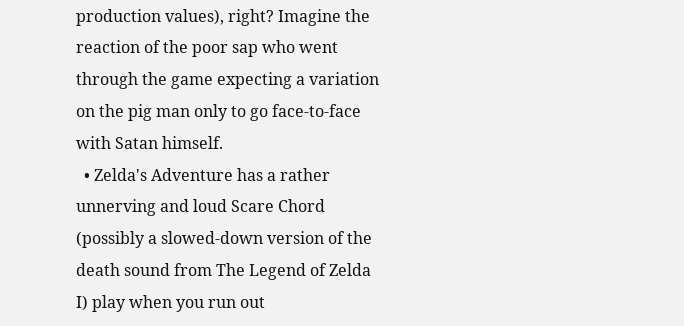production values), right? Imagine the reaction of the poor sap who went through the game expecting a variation on the pig man only to go face-to-face with Satan himself.
  • Zelda's Adventure has a rather unnerving and loud Scare Chord (possibly a slowed-down version of the death sound from The Legend of Zelda I) play when you run out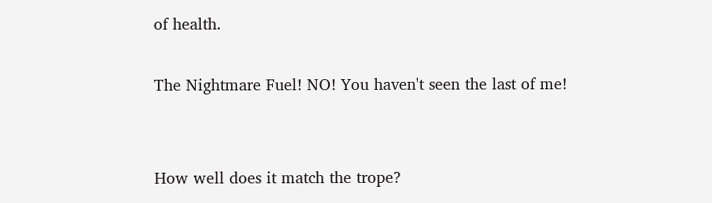of health.

The Nightmare Fuel! NO! You haven't seen the last of me!


How well does it match the trope?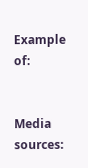Example of:


Media sources: